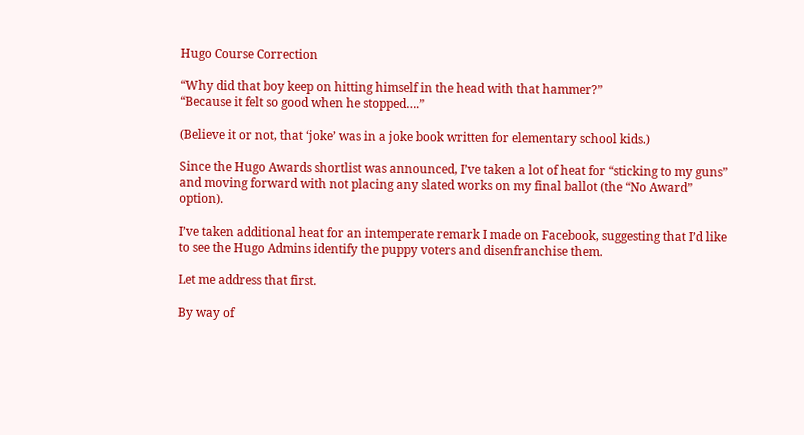Hugo Course Correction

“Why did that boy keep on hitting himself in the head with that hammer?”
“Because it felt so good when he stopped….”

(Believe it or not, that ‘joke’ was in a joke book written for elementary school kids.)

Since the Hugo Awards shortlist was announced, I’ve taken a lot of heat for “sticking to my guns” and moving forward with not placing any slated works on my final ballot (the “No Award” option).

I’ve taken additional heat for an intemperate remark I made on Facebook, suggesting that I’d like to see the Hugo Admins identify the puppy voters and disenfranchise them.

Let me address that first.

By way of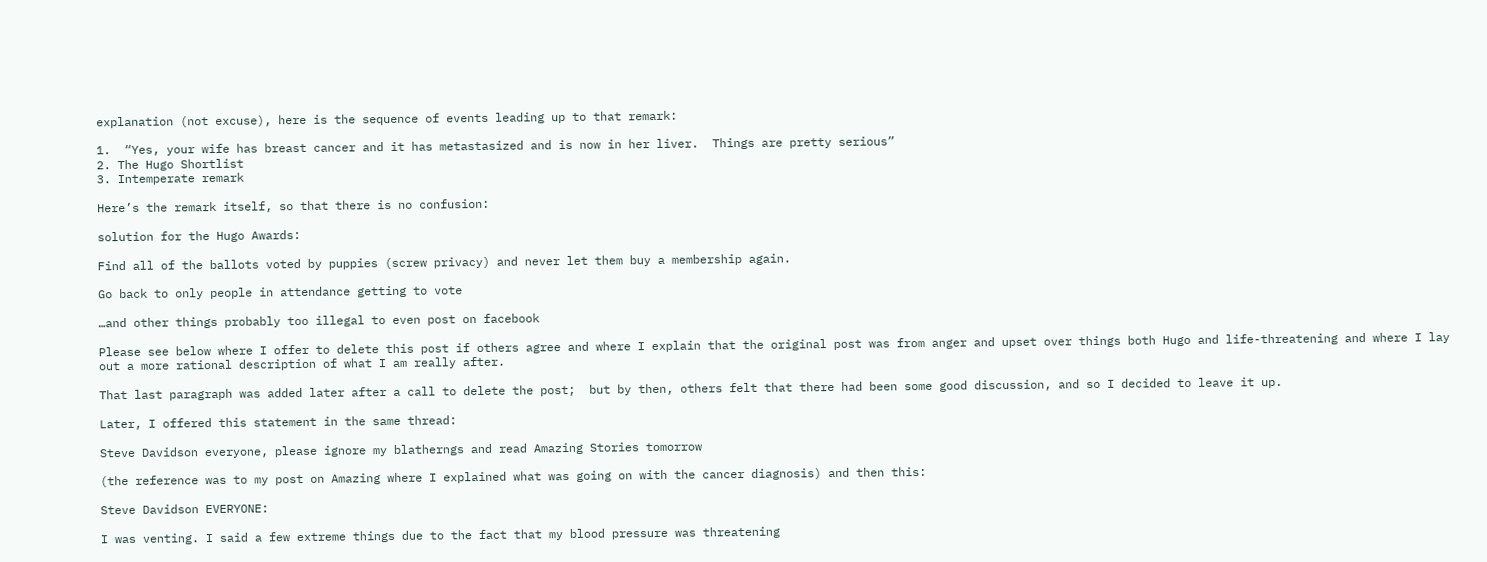explanation (not excuse), here is the sequence of events leading up to that remark:

1.  “Yes, your wife has breast cancer and it has metastasized and is now in her liver.  Things are pretty serious”
2. The Hugo Shortlist
3. Intemperate remark

Here’s the remark itself, so that there is no confusion:

solution for the Hugo Awards:

Find all of the ballots voted by puppies (screw privacy) and never let them buy a membership again.

Go back to only people in attendance getting to vote

…and other things probably too illegal to even post on facebook

Please see below where I offer to delete this post if others agree and where I explain that the original post was from anger and upset over things both Hugo and life-threatening and where I lay out a more rational description of what I am really after.

That last paragraph was added later after a call to delete the post;  but by then, others felt that there had been some good discussion, and so I decided to leave it up.

Later, I offered this statement in the same thread:

Steve Davidson everyone, please ignore my blatherngs and read Amazing Stories tomorrow

(the reference was to my post on Amazing where I explained what was going on with the cancer diagnosis) and then this:

Steve Davidson EVERYONE:

I was venting. I said a few extreme things due to the fact that my blood pressure was threatening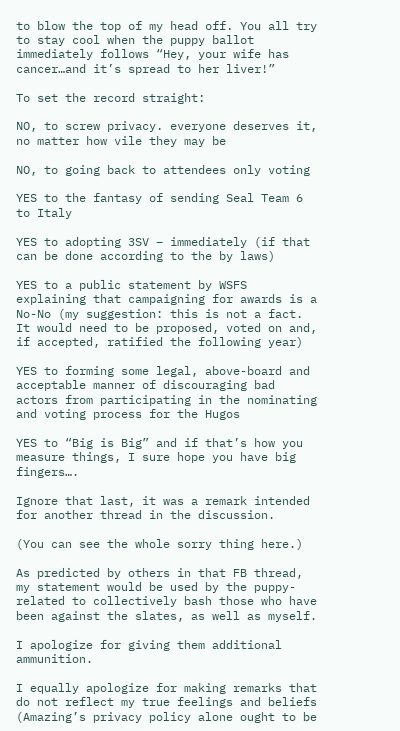to blow the top of my head off. You all try to stay cool when the puppy ballot immediately follows “Hey, your wife has cancer…and it’s spread to her liver!”

To set the record straight:

NO, to screw privacy. everyone deserves it, no matter how vile they may be

NO, to going back to attendees only voting

YES to the fantasy of sending Seal Team 6 to Italy

YES to adopting 3SV – immediately (if that can be done according to the by laws)

YES to a public statement by WSFS explaining that campaigning for awards is a No-No (my suggestion: this is not a fact. It would need to be proposed, voted on and, if accepted, ratified the following year)

YES to forming some legal, above-board and acceptable manner of discouraging bad actors from participating in the nominating and voting process for the Hugos

YES to “Big is Big” and if that’s how you measure things, I sure hope you have big fingers….

Ignore that last, it was a remark intended for another thread in the discussion.

(You can see the whole sorry thing here.)

As predicted by others in that FB thread, my statement would be used by the puppy-related to collectively bash those who have been against the slates, as well as myself.

I apologize for giving them additional ammunition.

I equally apologize for making remarks that do not reflect my true feelings and beliefs (Amazing’s privacy policy alone ought to be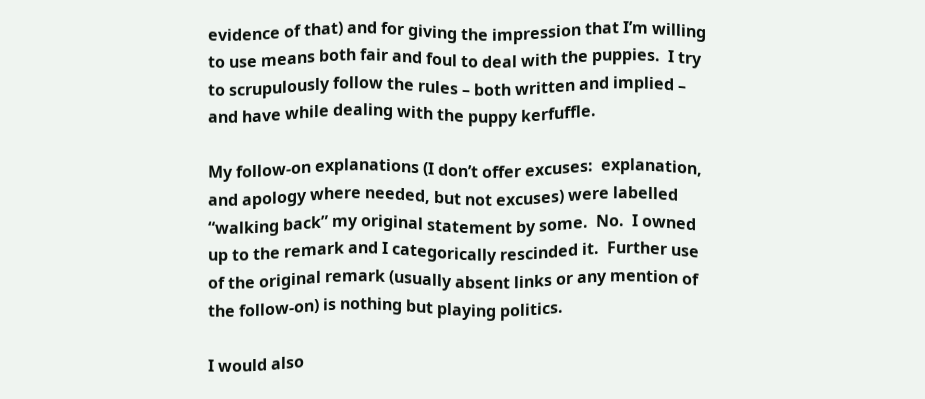evidence of that) and for giving the impression that I’m willing to use means both fair and foul to deal with the puppies.  I try to scrupulously follow the rules – both written and implied – and have while dealing with the puppy kerfuffle.

My follow-on explanations (I don’t offer excuses:  explanation, and apology where needed, but not excuses) were labelled “walking back” my original statement by some.  No.  I owned up to the remark and I categorically rescinded it.  Further use of the original remark (usually absent links or any mention of the follow-on) is nothing but playing politics.

I would also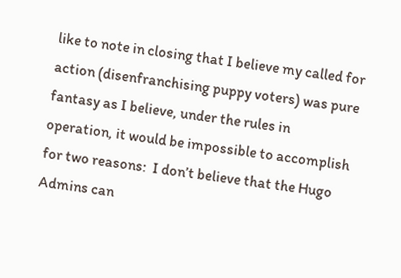like to note in closing that I believe my called for action (disenfranchising puppy voters) was pure fantasy as I believe, under the rules in operation, it would be impossible to accomplish for two reasons:  I don’t believe that the Hugo Admins can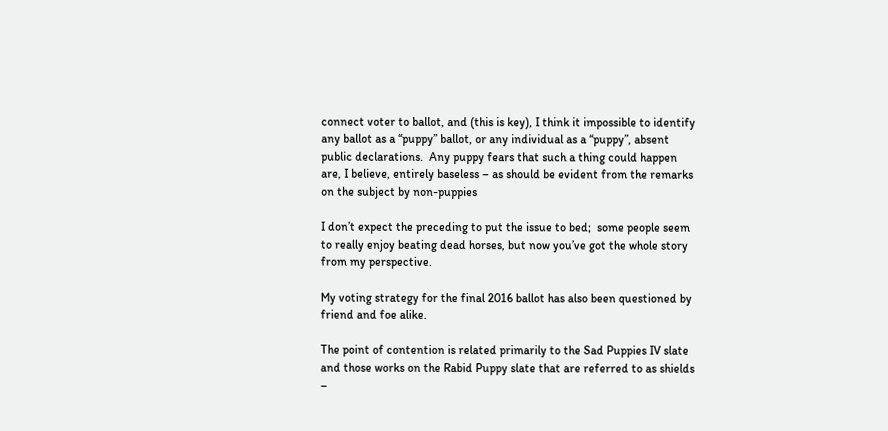connect voter to ballot, and (this is key), I think it impossible to identify any ballot as a “puppy” ballot, or any individual as a “puppy”, absent public declarations.  Any puppy fears that such a thing could happen are, I believe, entirely baseless – as should be evident from the remarks on the subject by non-puppies

I don’t expect the preceding to put the issue to bed;  some people seem to really enjoy beating dead horses, but now you’ve got the whole story from my perspective.

My voting strategy for the final 2016 ballot has also been questioned by friend and foe alike.

The point of contention is related primarily to the Sad Puppies IV slate and those works on the Rabid Puppy slate that are referred to as shields –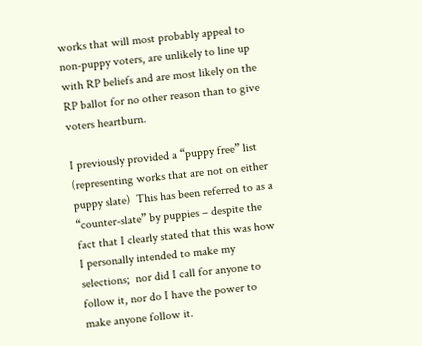works that will most probably appeal to non-puppy voters, are unlikely to line up with RP beliefs and are most likely on the RP ballot for no other reason than to give voters heartburn.

I previously provided a “puppy free” list (representing works that are not on either puppy slate)  This has been referred to as a “counter-slate” by puppies – despite the fact that I clearly stated that this was how I personally intended to make my selections;  nor did I call for anyone to follow it, nor do I have the power to make anyone follow it.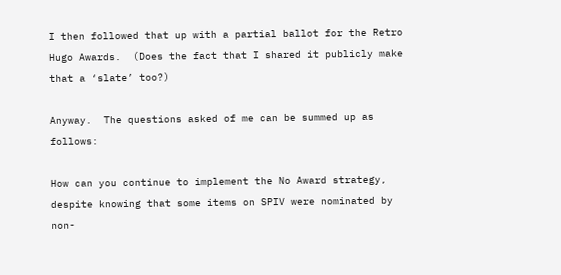I then followed that up with a partial ballot for the Retro Hugo Awards.  (Does the fact that I shared it publicly make that a ‘slate’ too?)

Anyway.  The questions asked of me can be summed up as follows:

How can you continue to implement the No Award strategy, despite knowing that some items on SPIV were nominated by non-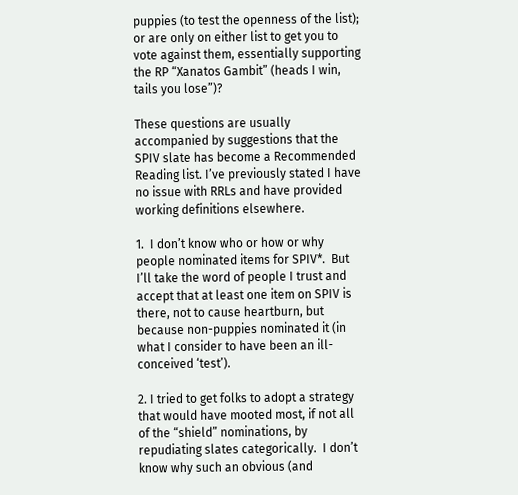puppies (to test the openness of the list); or are only on either list to get you to vote against them, essentially supporting the RP “Xanatos Gambit” (heads I win, tails you lose”)?

These questions are usually accompanied by suggestions that the SPIV slate has become a Recommended Reading list. I’ve previously stated I have no issue with RRLs and have provided working definitions elsewhere.

1.  I don’t know who or how or why people nominated items for SPIV*.  But I’ll take the word of people I trust and accept that at least one item on SPIV is there, not to cause heartburn, but because non-puppies nominated it (in what I consider to have been an ill-conceived ‘test’).

2. I tried to get folks to adopt a strategy that would have mooted most, if not all of the “shield” nominations, by repudiating slates categorically.  I don’t know why such an obvious (and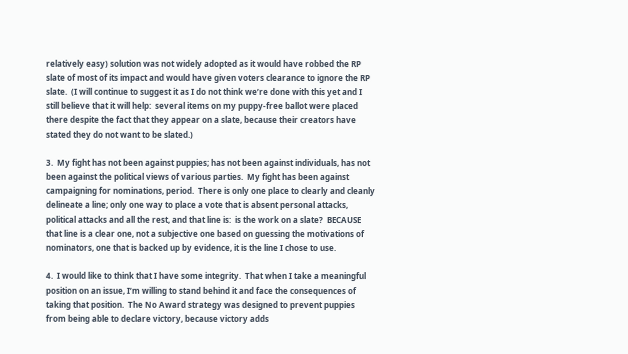relatively easy) solution was not widely adopted as it would have robbed the RP slate of most of its impact and would have given voters clearance to ignore the RP slate.  (I will continue to suggest it as I do not think we’re done with this yet and I still believe that it will help:  several items on my puppy-free ballot were placed there despite the fact that they appear on a slate, because their creators have stated they do not want to be slated.)

3.  My fight has not been against puppies; has not been against individuals, has not been against the political views of various parties.  My fight has been against campaigning for nominations, period.  There is only one place to clearly and cleanly delineate a line; only one way to place a vote that is absent personal attacks, political attacks and all the rest, and that line is:  is the work on a slate?  BECAUSE that line is a clear one, not a subjective one based on guessing the motivations of nominators, one that is backed up by evidence, it is the line I chose to use.

4.  I would like to think that I have some integrity.  That when I take a meaningful position on an issue, I’m willing to stand behind it and face the consequences of taking that position.  The No Award strategy was designed to prevent puppies from being able to declare victory, because victory adds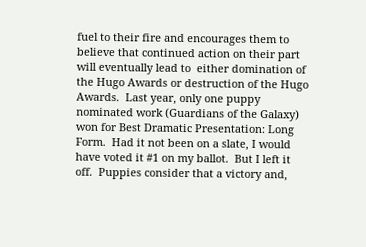fuel to their fire and encourages them to believe that continued action on their part will eventually lead to  either domination of the Hugo Awards or destruction of the Hugo Awards.  Last year, only one puppy nominated work (Guardians of the Galaxy) won for Best Dramatic Presentation: Long Form.  Had it not been on a slate, I would have voted it #1 on my ballot.  But I left it off.  Puppies consider that a victory and,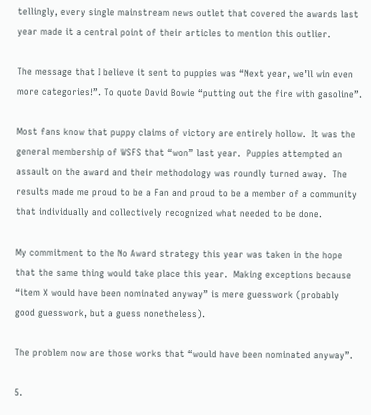tellingly, every single mainstream news outlet that covered the awards last year made it a central point of their articles to mention this outlier.

The message that I believe it sent to puppies was “Next year, we’ll win even more categories!”. To quote David Bowie “putting out the fire with gasoline”.

Most fans know that puppy claims of victory are entirely hollow.  It was the general membership of WSFS that “won” last year.  Puppies attempted an assault on the award and their methodology was roundly turned away.  The results made me proud to be a Fan and proud to be a member of a community that individually and collectively recognized what needed to be done.

My commitment to the No Award strategy this year was taken in the hope that the same thing would take place this year.  Making exceptions because “item X would have been nominated anyway” is mere guesswork (probably good guesswork, but a guess nonetheless).

The problem now are those works that “would have been nominated anyway”.

5.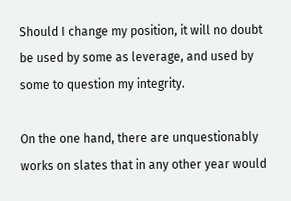Should I change my position, it will no doubt be used by some as leverage, and used by some to question my integrity.

On the one hand, there are unquestionably works on slates that in any other year would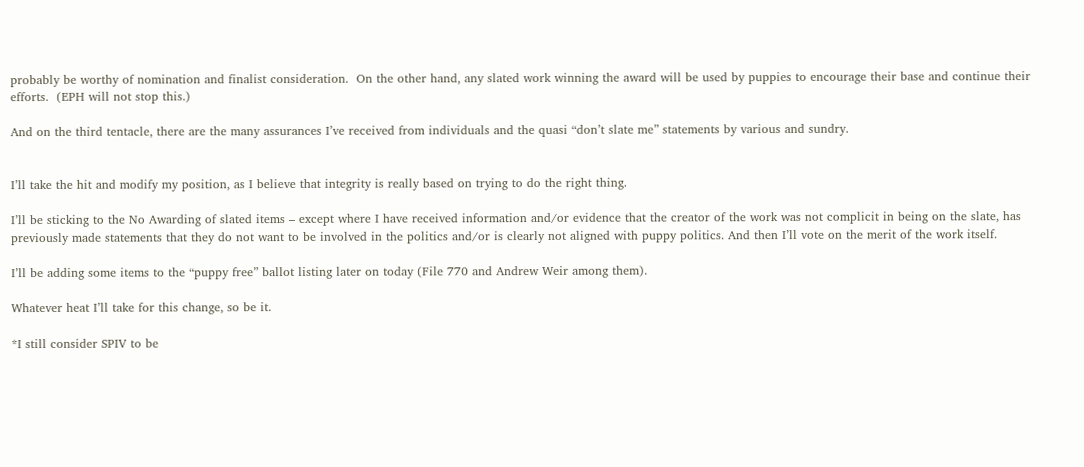probably be worthy of nomination and finalist consideration.  On the other hand, any slated work winning the award will be used by puppies to encourage their base and continue their efforts.  (EPH will not stop this.)

And on the third tentacle, there are the many assurances I’ve received from individuals and the quasi “don’t slate me” statements by various and sundry.


I’ll take the hit and modify my position, as I believe that integrity is really based on trying to do the right thing.

I’ll be sticking to the No Awarding of slated items – except where I have received information and/or evidence that the creator of the work was not complicit in being on the slate, has previously made statements that they do not want to be involved in the politics and/or is clearly not aligned with puppy politics. And then I’ll vote on the merit of the work itself.

I’ll be adding some items to the “puppy free” ballot listing later on today (File 770 and Andrew Weir among them).

Whatever heat I’ll take for this change, so be it.

*I still consider SPIV to be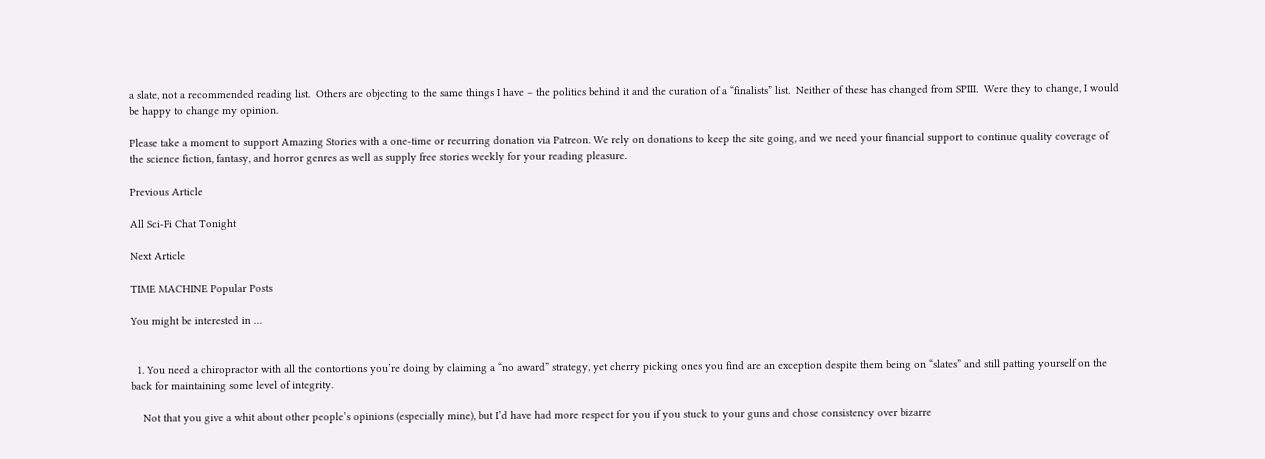a slate, not a recommended reading list.  Others are objecting to the same things I have – the politics behind it and the curation of a “finalists” list.  Neither of these has changed from SPIII.  Were they to change, I would be happy to change my opinion.

Please take a moment to support Amazing Stories with a one-time or recurring donation via Patreon. We rely on donations to keep the site going, and we need your financial support to continue quality coverage of the science fiction, fantasy, and horror genres as well as supply free stories weekly for your reading pleasure.

Previous Article

All Sci-Fi Chat Tonight

Next Article

TIME MACHINE Popular Posts

You might be interested in …


  1. You need a chiropractor with all the contortions you’re doing by claiming a “no award” strategy, yet cherry picking ones you find are an exception despite them being on “slates” and still patting yourself on the back for maintaining some level of integrity.

    Not that you give a whit about other people’s opinions (especially mine), but I’d have had more respect for you if you stuck to your guns and chose consistency over bizarre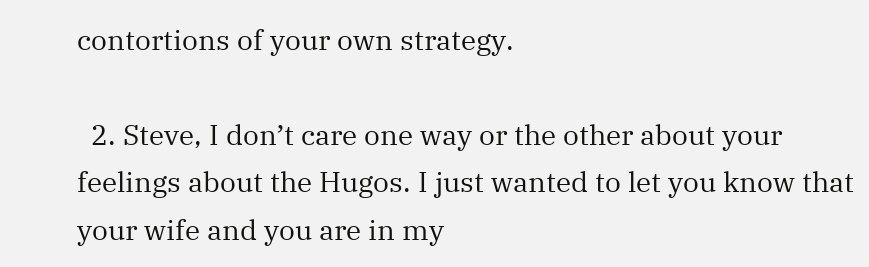contortions of your own strategy.

  2. Steve, I don’t care one way or the other about your feelings about the Hugos. I just wanted to let you know that your wife and you are in my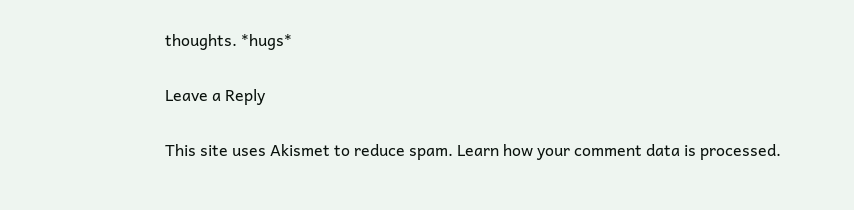thoughts. *hugs*

Leave a Reply

This site uses Akismet to reduce spam. Learn how your comment data is processed.